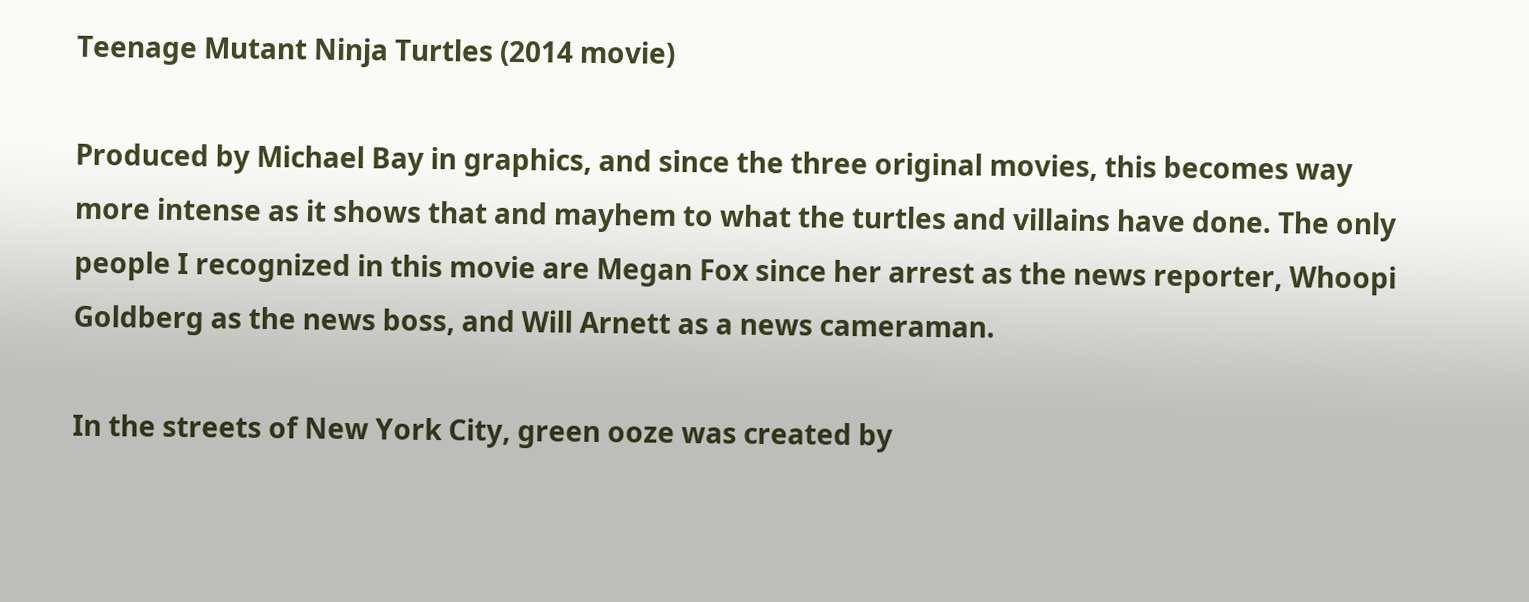Teenage Mutant Ninja Turtles (2014 movie)

Produced by Michael Bay in graphics, and since the three original movies, this becomes way more intense as it shows that and mayhem to what the turtles and villains have done. The only people I recognized in this movie are Megan Fox since her arrest as the news reporter, Whoopi Goldberg as the news boss, and Will Arnett as a news cameraman.

In the streets of New York City, green ooze was created by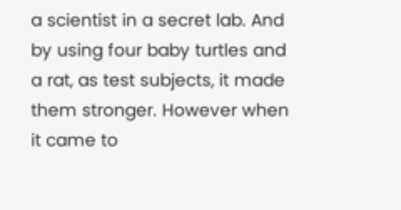a scientist in a secret lab. And by using four baby turtles and a rat, as test subjects, it made them stronger. However when it came to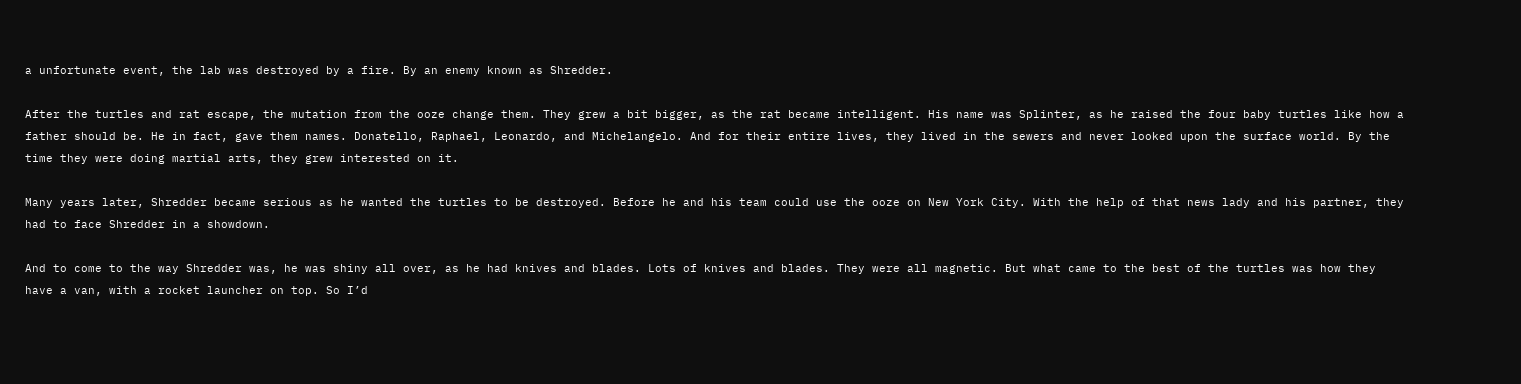a unfortunate event, the lab was destroyed by a fire. By an enemy known as Shredder.

After the turtles and rat escape, the mutation from the ooze change them. They grew a bit bigger, as the rat became intelligent. His name was Splinter, as he raised the four baby turtles like how a father should be. He in fact, gave them names. Donatello, Raphael, Leonardo, and Michelangelo. And for their entire lives, they lived in the sewers and never looked upon the surface world. By the time they were doing martial arts, they grew interested on it.

Many years later, Shredder became serious as he wanted the turtles to be destroyed. Before he and his team could use the ooze on New York City. With the help of that news lady and his partner, they had to face Shredder in a showdown.

And to come to the way Shredder was, he was shiny all over, as he had knives and blades. Lots of knives and blades. They were all magnetic. But what came to the best of the turtles was how they have a van, with a rocket launcher on top. So I’d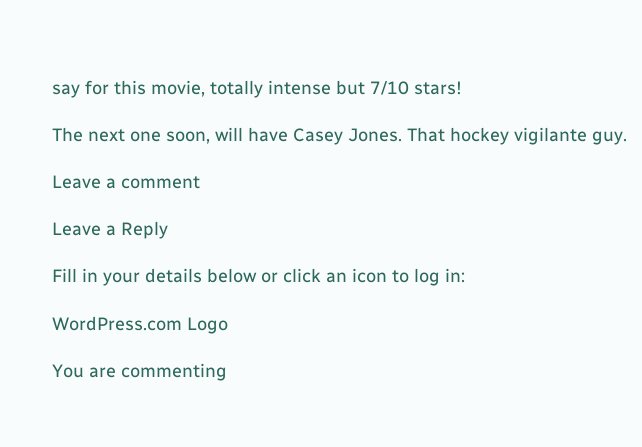say for this movie, totally intense but 7/10 stars!

The next one soon, will have Casey Jones. That hockey vigilante guy.

Leave a comment

Leave a Reply

Fill in your details below or click an icon to log in:

WordPress.com Logo

You are commenting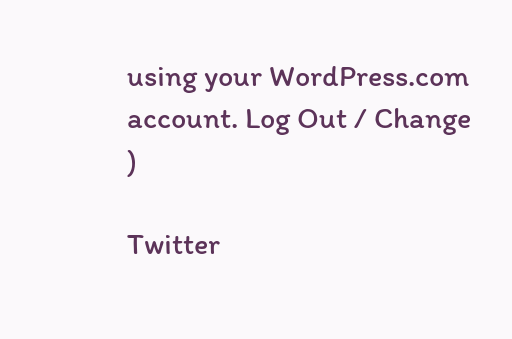using your WordPress.com account. Log Out / Change )

Twitter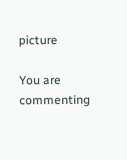picture

You are commenting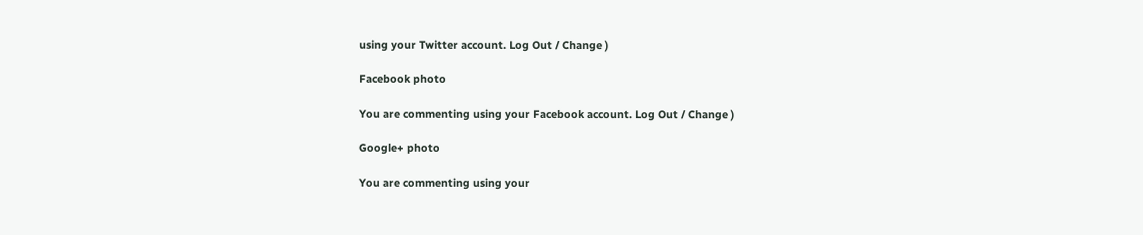using your Twitter account. Log Out / Change )

Facebook photo

You are commenting using your Facebook account. Log Out / Change )

Google+ photo

You are commenting using your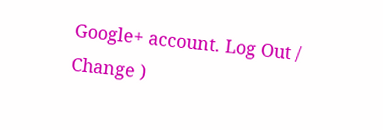Google+ account. Log Out / Change )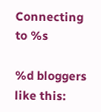Connecting to %s

%d bloggers like this: